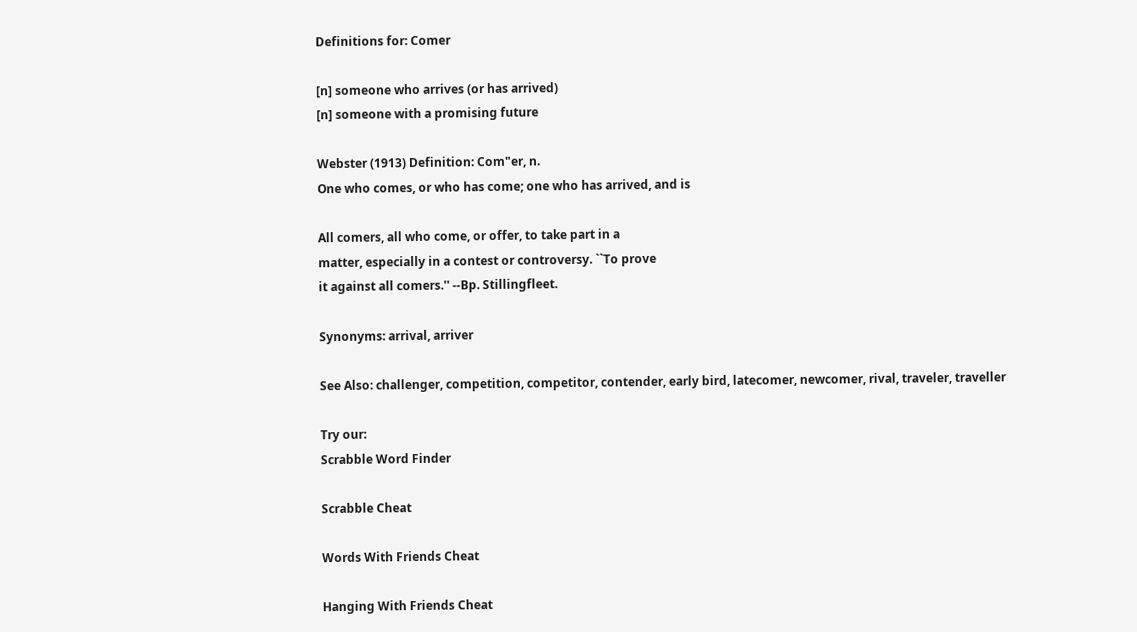Definitions for: Comer

[n] someone who arrives (or has arrived)
[n] someone with a promising future

Webster (1913) Definition: Com"er, n.
One who comes, or who has come; one who has arrived, and is

All comers, all who come, or offer, to take part in a
matter, especially in a contest or controversy. ``To prove
it against all comers.'' --Bp. Stillingfleet.

Synonyms: arrival, arriver

See Also: challenger, competition, competitor, contender, early bird, latecomer, newcomer, rival, traveler, traveller

Try our:
Scrabble Word Finder

Scrabble Cheat

Words With Friends Cheat

Hanging With Friends Cheat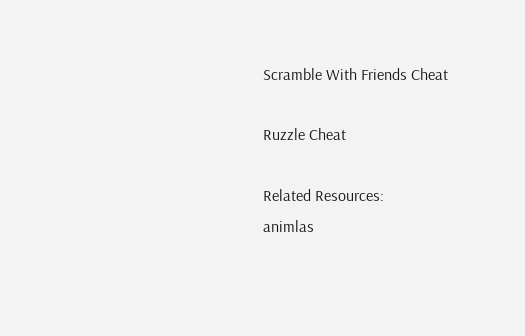Scramble With Friends Cheat

Ruzzle Cheat

Related Resources:
animlas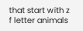that start with z
f letter animals